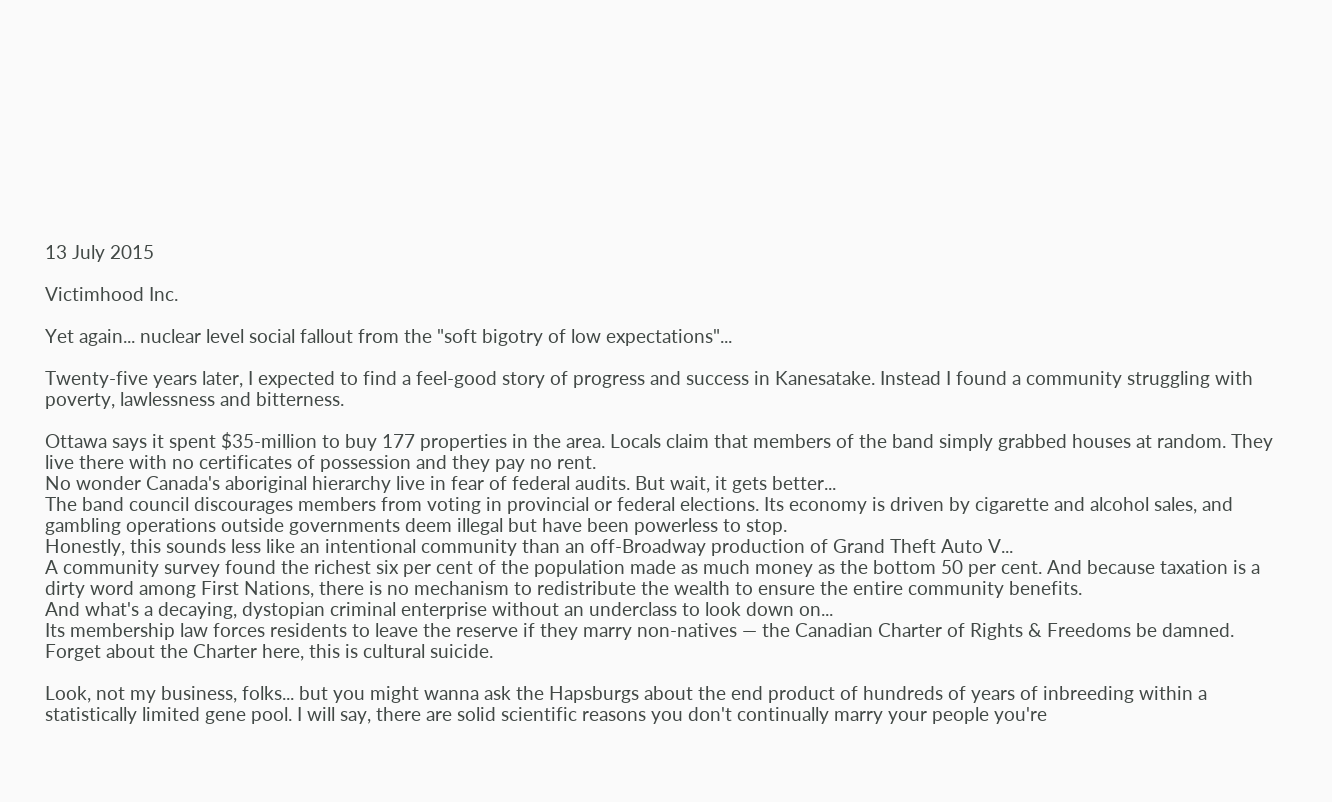13 July 2015

Victimhood Inc.

Yet again... nuclear level social fallout from the "soft bigotry of low expectations"...

Twenty-five years later, I expected to find a feel-good story of progress and success in Kanesatake. Instead I found a community struggling with poverty, lawlessness and bitterness.

Ottawa says it spent $35-million to buy 177 properties in the area. Locals claim that members of the band simply grabbed houses at random. They live there with no certificates of possession and they pay no rent.
No wonder Canada's aboriginal hierarchy live in fear of federal audits. But wait, it gets better...
The band council discourages members from voting in provincial or federal elections. Its economy is driven by cigarette and alcohol sales, and gambling operations outside governments deem illegal but have been powerless to stop.
Honestly, this sounds less like an intentional community than an off-Broadway production of Grand Theft Auto V...
A community survey found the richest six per cent of the population made as much money as the bottom 50 per cent. And because taxation is a dirty word among First Nations, there is no mechanism to redistribute the wealth to ensure the entire community benefits.
And what's a decaying, dystopian criminal enterprise without an underclass to look down on...
Its membership law forces residents to leave the reserve if they marry non-natives — the Canadian Charter of Rights & Freedoms be damned.
Forget about the Charter here, this is cultural suicide.

Look, not my business, folks... but you might wanna ask the Hapsburgs about the end product of hundreds of years of inbreeding within a statistically limited gene pool. I will say, there are solid scientific reasons you don't continually marry your people you're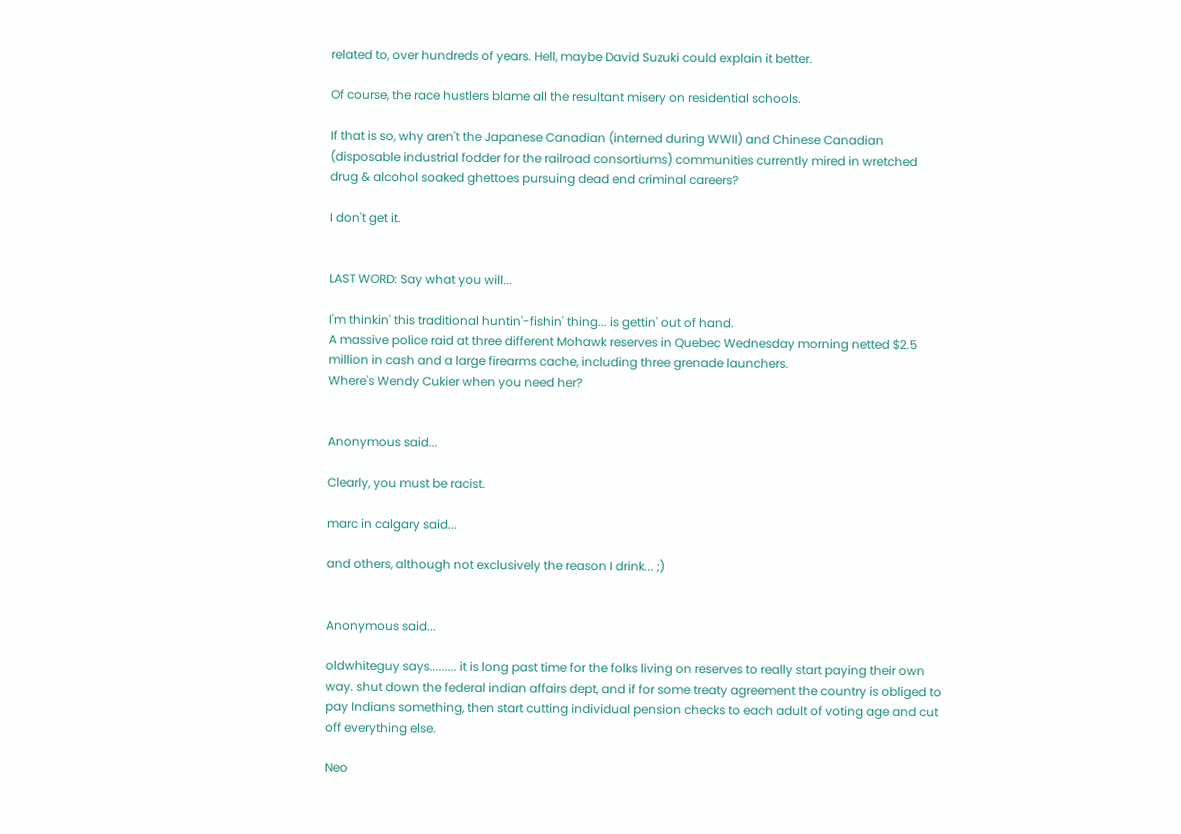related to, over hundreds of years. Hell, maybe David Suzuki could explain it better.

Of course, the race hustlers blame all the resultant misery on residential schools.

If that is so, why aren't the Japanese Canadian (interned during WWII) and Chinese Canadian (disposable industrial fodder for the railroad consortiums) communities currently mired in wretched drug & alcohol soaked ghettoes pursuing dead end criminal careers?

I don't get it.


LAST WORD: Say what you will...

I'm thinkin' this traditional huntin'-fishin' thing... is gettin' out of hand.
A massive police raid at three different Mohawk reserves in Quebec Wednesday morning netted $2.5 million in cash and a large firearms cache, including three grenade launchers.
Where's Wendy Cukier when you need her?


Anonymous said...

Clearly, you must be racist.

marc in calgary said...

and others, although not exclusively the reason I drink... ;)


Anonymous said...

oldwhiteguy says......... it is long past time for the folks living on reserves to really start paying their own way. shut down the federal indian affairs dept, and if for some treaty agreement the country is obliged to pay Indians something, then start cutting individual pension checks to each adult of voting age and cut off everything else.

Neo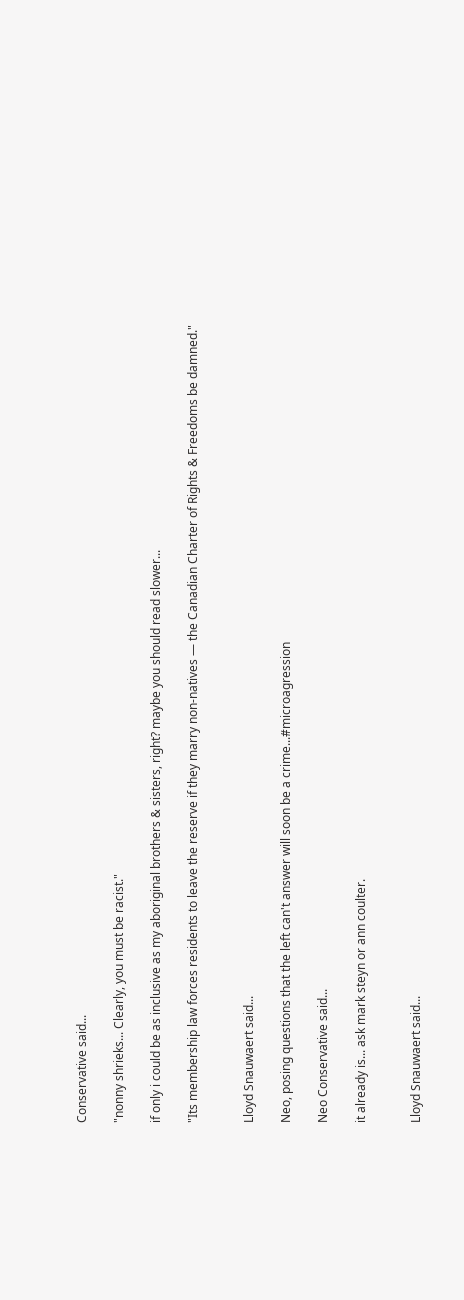Conservative said...

"nonny shrieks... Clearly, you must be racist."

if only i could be as inclusive as my aboriginal brothers & sisters, right? maybe you should read slower...

"Its membership law forces residents to leave the reserve if they marry non-natives — the Canadian Charter of Rights & Freedoms be damned."


Lloyd Snauwaert said...

Neo, posing questions that the left can't answer will soon be a crime...#microagression

Neo Conservative said...

it already is... ask mark steyn or ann coulter.


Lloyd Snauwaert said...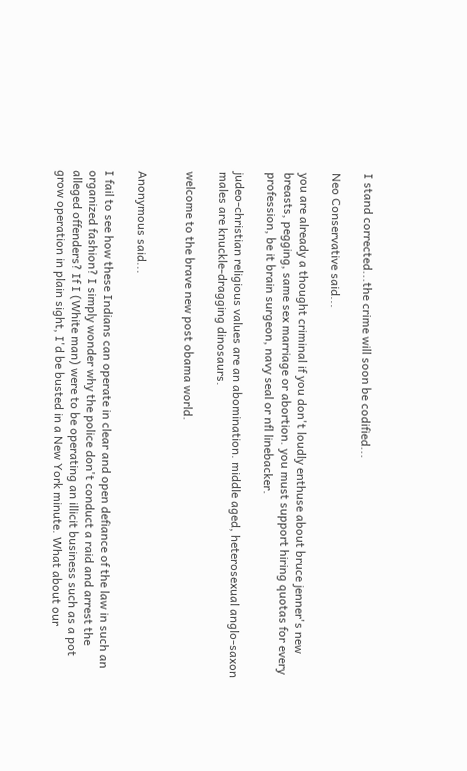I stand corrected...the crime will soon be codified...

Neo Conservative said...

you are already a thought criminal if you don't loudly enthuse about bruce jenner's new breasts, pegging, same sex marriage or abortion. you must support hiring quotas for every profession, be it brain surgeon, navy seal or nfl linebacker.

judeo-christian religious values are an abomination. middle aged, heterosexual anglo-saxon males are knuckle-dragging dinosaurs.

welcome to the brave new post obama world.


Anonymous said...

I fail to see how these Indians can operate in clear and open defiance of the law in such an organized fashion? I simply wonder why the police don't conduct a raid and arrest the alleged offenders? If I (White man) were to be operating an illicit business such as a pot grow operation in plain sight, I'd be busted in a New York minute. What about our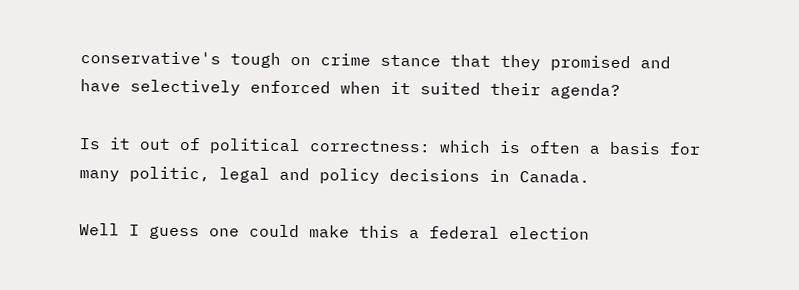conservative's tough on crime stance that they promised and have selectively enforced when it suited their agenda?

Is it out of political correctness: which is often a basis for many politic, legal and policy decisions in Canada.

Well I guess one could make this a federal election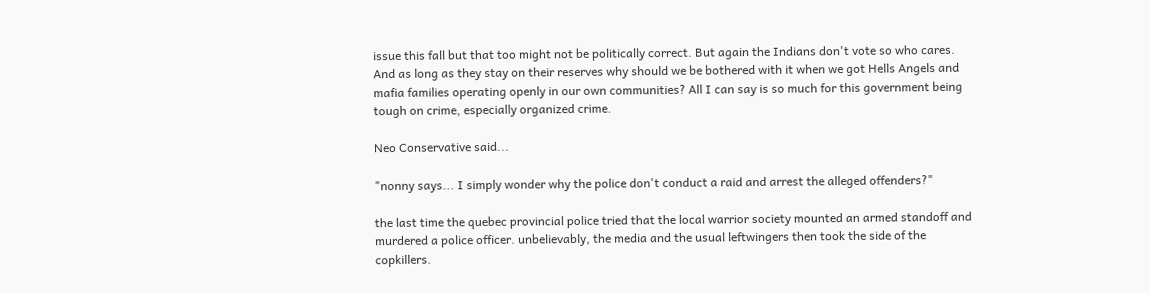issue this fall but that too might not be politically correct. But again the Indians don't vote so who cares. And as long as they stay on their reserves why should we be bothered with it when we got Hells Angels and mafia families operating openly in our own communities? All I can say is so much for this government being tough on crime, especially organized crime.

Neo Conservative said...

"nonny says... I simply wonder why the police don't conduct a raid and arrest the alleged offenders?"

the last time the quebec provincial police tried that the local warrior society mounted an armed standoff and murdered a police officer. unbelievably, the media and the usual leftwingers then took the side of the copkillers.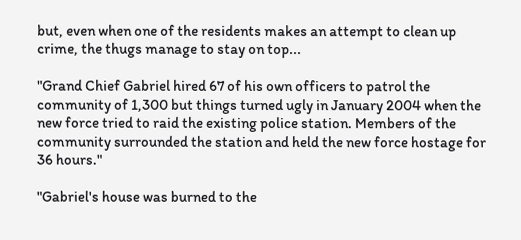but, even when one of the residents makes an attempt to clean up crime, the thugs manage to stay on top...

"Grand Chief Gabriel hired 67 of his own officers to patrol the community of 1,300 but things turned ugly in January 2004 when the new force tried to raid the existing police station. Members of the community surrounded the station and held the new force hostage for 36 hours."

"Gabriel's house was burned to the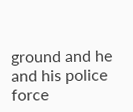ground and he and his police force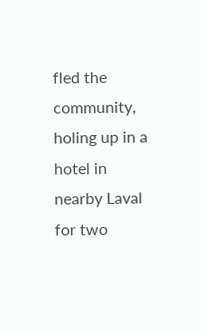fled the community, holing up in a hotel in nearby Laval for two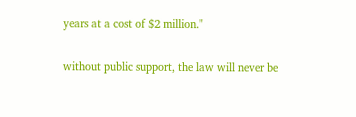years at a cost of $2 million."

without public support, the law will never be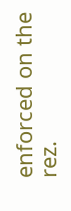enforced on the rez.